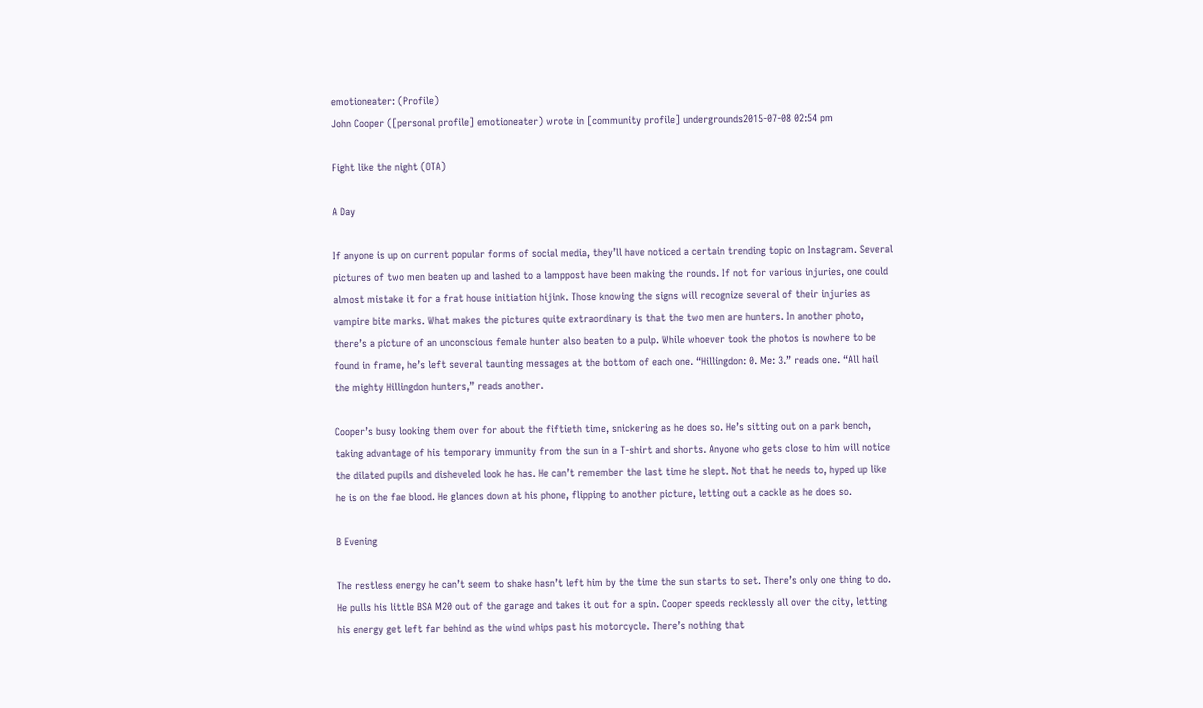emotioneater: (Profile)
John Cooper ([personal profile] emotioneater) wrote in [community profile] undergrounds2015-07-08 02:54 pm

Fight like the night (OTA)

A Day

If anyone is up on current popular forms of social media, they’ll have noticed a certain trending topic on Instagram. Several pictures of two men beaten up and lashed to a lamppost have been making the rounds. If not for various injuries, one could almost mistake it for a frat house initiation hijink. Those knowing the signs will recognize several of their injuries as vampire bite marks. What makes the pictures quite extraordinary is that the two men are hunters. In another photo, there’s a picture of an unconscious female hunter also beaten to a pulp. While whoever took the photos is nowhere to be found in frame, he’s left several taunting messages at the bottom of each one. “Hillingdon: 0. Me: 3.” reads one. “All hail the mighty Hillingdon hunters,” reads another.

Cooper’s busy looking them over for about the fiftieth time, snickering as he does so. He’s sitting out on a park bench, taking advantage of his temporary immunity from the sun in a T-shirt and shorts. Anyone who gets close to him will notice the dilated pupils and disheveled look he has. He can’t remember the last time he slept. Not that he needs to, hyped up like he is on the fae blood. He glances down at his phone, flipping to another picture, letting out a cackle as he does so.

B Evening

The restless energy he can’t seem to shake hasn’t left him by the time the sun starts to set. There’s only one thing to do. He pulls his little BSA M20 out of the garage and takes it out for a spin. Cooper speeds recklessly all over the city, letting his energy get left far behind as the wind whips past his motorcycle. There’s nothing that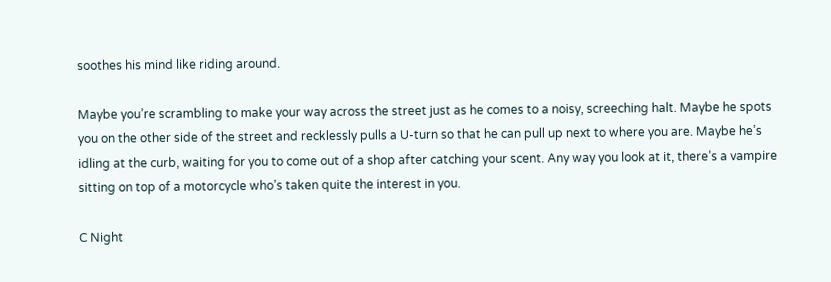soothes his mind like riding around.

Maybe you’re scrambling to make your way across the street just as he comes to a noisy, screeching halt. Maybe he spots you on the other side of the street and recklessly pulls a U-turn so that he can pull up next to where you are. Maybe he’s idling at the curb, waiting for you to come out of a shop after catching your scent. Any way you look at it, there’s a vampire sitting on top of a motorcycle who’s taken quite the interest in you.

C Night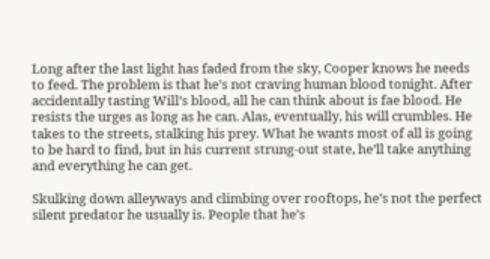Long after the last light has faded from the sky, Cooper knows he needs to feed. The problem is that he’s not craving human blood tonight. After accidentally tasting Will’s blood, all he can think about is fae blood. He resists the urges as long as he can. Alas, eventually, his will crumbles. He takes to the streets, stalking his prey. What he wants most of all is going to be hard to find, but in his current strung-out state, he’ll take anything and everything he can get.

Skulking down alleyways and climbing over rooftops, he’s not the perfect silent predator he usually is. People that he’s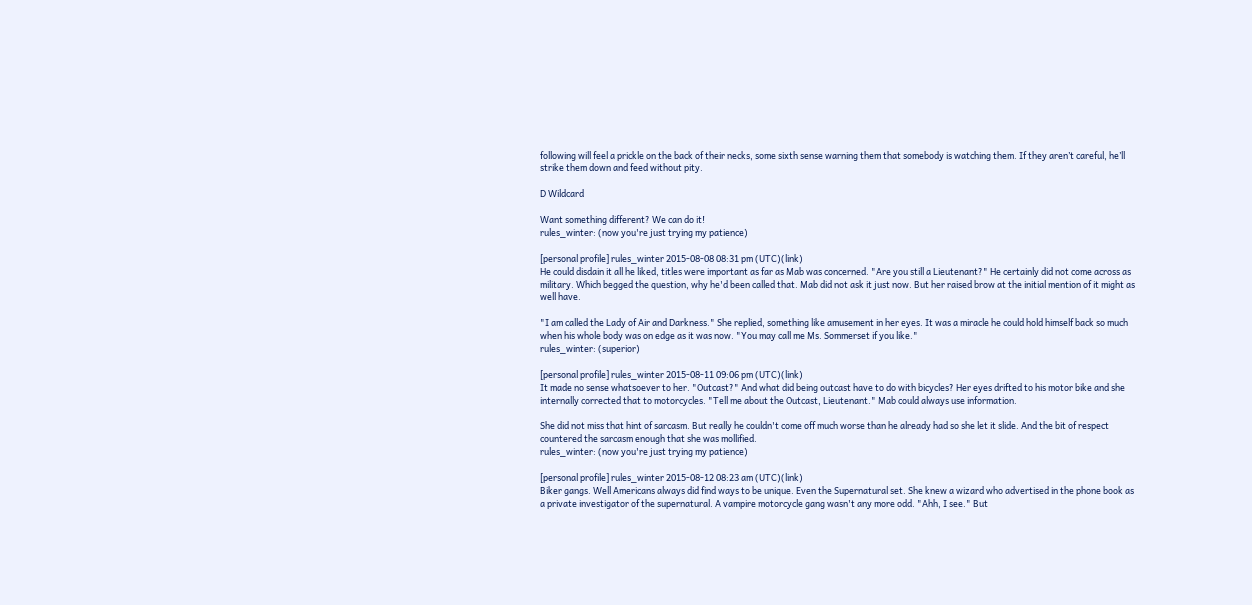following will feel a prickle on the back of their necks, some sixth sense warning them that somebody is watching them. If they aren’t careful, he’ll strike them down and feed without pity.

D Wildcard

Want something different? We can do it!
rules_winter: (now you're just trying my patience)

[personal profile] rules_winter 2015-08-08 08:31 pm (UTC)(link)
He could disdain it all he liked, titles were important as far as Mab was concerned. "Are you still a Lieutenant?" He certainly did not come across as military. Which begged the question, why he'd been called that. Mab did not ask it just now. But her raised brow at the initial mention of it might as well have.

"I am called the Lady of Air and Darkness." She replied, something like amusement in her eyes. It was a miracle he could hold himself back so much when his whole body was on edge as it was now. "You may call me Ms. Sommerset if you like."
rules_winter: (superior)

[personal profile] rules_winter 2015-08-11 09:06 pm (UTC)(link)
It made no sense whatsoever to her. "Outcast?" And what did being outcast have to do with bicycles? Her eyes drifted to his motor bike and she internally corrected that to motorcycles. "Tell me about the Outcast, Lieutenant." Mab could always use information.

She did not miss that hint of sarcasm. But really he couldn't come off much worse than he already had so she let it slide. And the bit of respect countered the sarcasm enough that she was mollified.
rules_winter: (now you're just trying my patience)

[personal profile] rules_winter 2015-08-12 08:23 am (UTC)(link)
Biker gangs. Well Americans always did find ways to be unique. Even the Supernatural set. She knew a wizard who advertised in the phone book as a private investigator of the supernatural. A vampire motorcycle gang wasn't any more odd. "Ahh, I see." But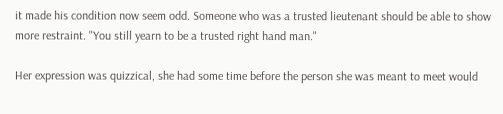it made his condition now seem odd. Someone who was a trusted lieutenant should be able to show more restraint. "You still yearn to be a trusted right hand man."

Her expression was quizzical, she had some time before the person she was meant to meet would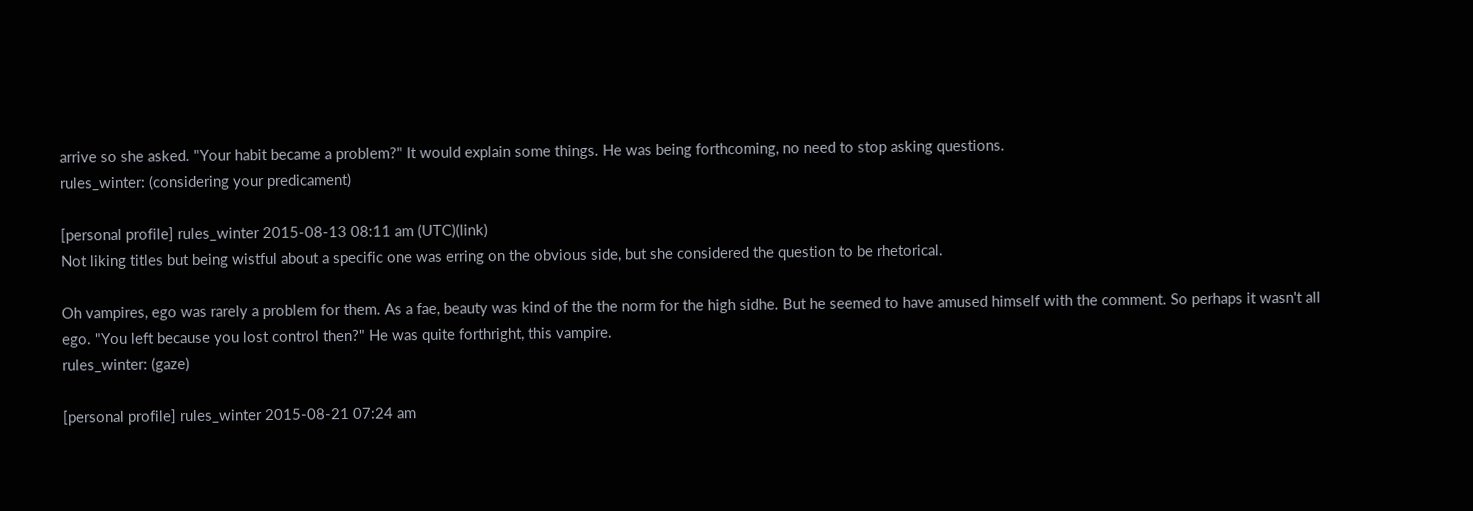arrive so she asked. "Your habit became a problem?" It would explain some things. He was being forthcoming, no need to stop asking questions.
rules_winter: (considering your predicament)

[personal profile] rules_winter 2015-08-13 08:11 am (UTC)(link)
Not liking titles but being wistful about a specific one was erring on the obvious side, but she considered the question to be rhetorical.

Oh vampires, ego was rarely a problem for them. As a fae, beauty was kind of the the norm for the high sidhe. But he seemed to have amused himself with the comment. So perhaps it wasn't all ego. "You left because you lost control then?" He was quite forthright, this vampire.
rules_winter: (gaze)

[personal profile] rules_winter 2015-08-21 07:24 am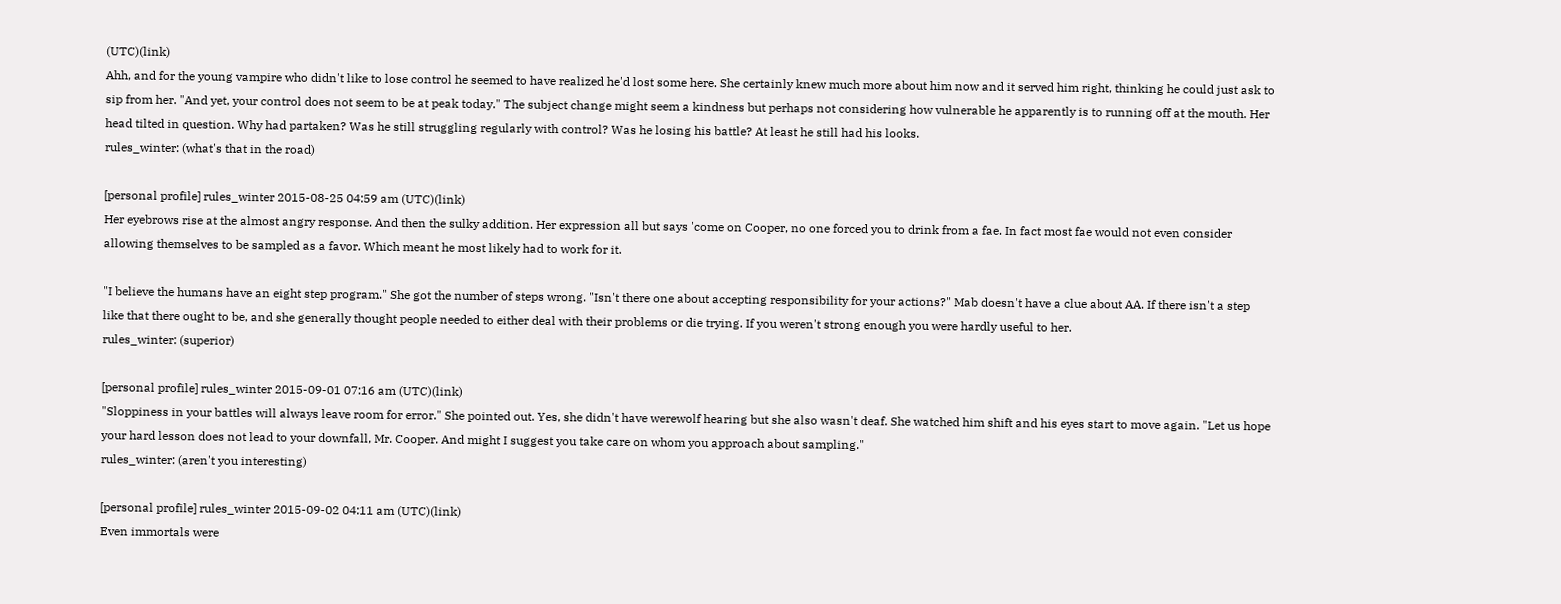(UTC)(link)
Ahh, and for the young vampire who didn't like to lose control he seemed to have realized he'd lost some here. She certainly knew much more about him now and it served him right, thinking he could just ask to sip from her. "And yet, your control does not seem to be at peak today." The subject change might seem a kindness but perhaps not considering how vulnerable he apparently is to running off at the mouth. Her head tilted in question. Why had partaken? Was he still struggling regularly with control? Was he losing his battle? At least he still had his looks.
rules_winter: (what's that in the road)

[personal profile] rules_winter 2015-08-25 04:59 am (UTC)(link)
Her eyebrows rise at the almost angry response. And then the sulky addition. Her expression all but says 'come on Cooper, no one forced you to drink from a fae. In fact most fae would not even consider allowing themselves to be sampled as a favor. Which meant he most likely had to work for it.

"I believe the humans have an eight step program." She got the number of steps wrong. "Isn't there one about accepting responsibility for your actions?" Mab doesn't have a clue about AA. If there isn't a step like that there ought to be, and she generally thought people needed to either deal with their problems or die trying. If you weren't strong enough you were hardly useful to her.
rules_winter: (superior)

[personal profile] rules_winter 2015-09-01 07:16 am (UTC)(link)
"Sloppiness in your battles will always leave room for error." She pointed out. Yes, she didn't have werewolf hearing but she also wasn't deaf. She watched him shift and his eyes start to move again. "Let us hope your hard lesson does not lead to your downfall, Mr. Cooper. And might I suggest you take care on whom you approach about sampling."
rules_winter: (aren't you interesting)

[personal profile] rules_winter 2015-09-02 04:11 am (UTC)(link)
Even immortals were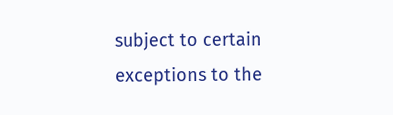subject to certain exceptions to the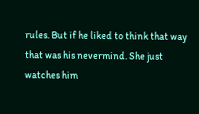rules. But if he liked to think that way that was his nevermind. She just watches him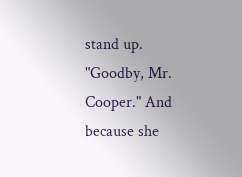stand up. "Goodby, Mr. Cooper." And because she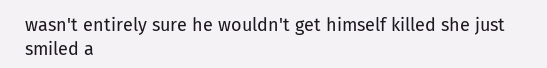wasn't entirely sure he wouldn't get himself killed she just smiled a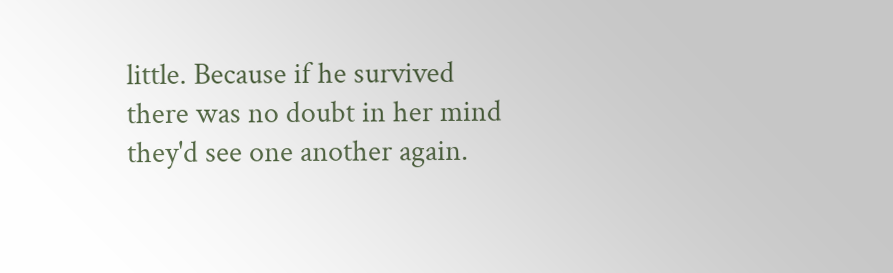little. Because if he survived there was no doubt in her mind they'd see one another again.